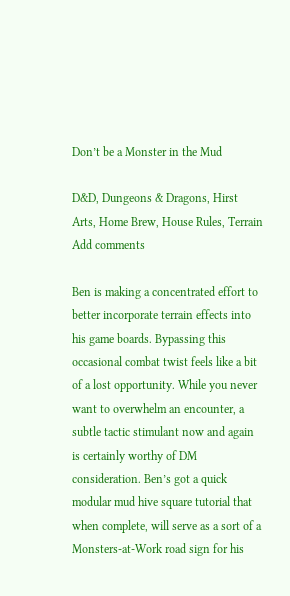Don’t be a Monster in the Mud

D&D, Dungeons & Dragons, Hirst Arts, Home Brew, House Rules, Terrain Add comments

Ben is making a concentrated effort to better incorporate terrain effects into his game boards. Bypassing this occasional combat twist feels like a bit of a lost opportunity. While you never want to overwhelm an encounter, a subtle tactic stimulant now and again is certainly worthy of DM consideration. Ben’s got a quick modular mud hive square tutorial that when complete, will serve as a sort of a Monsters-at-Work road sign for his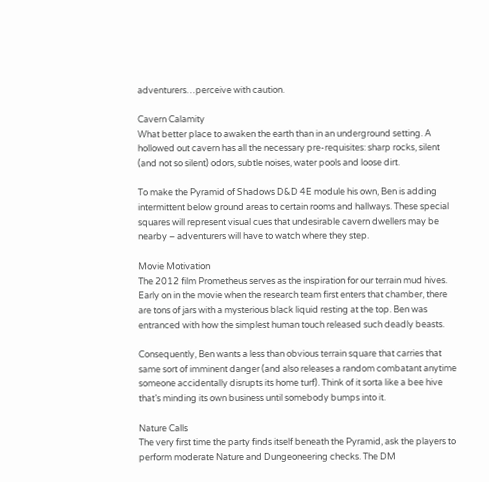adventurers…perceive with caution.

Cavern Calamity
What better place to awaken the earth than in an underground setting. A hollowed out cavern has all the necessary pre-requisites: sharp rocks, silent (and not so silent) odors, subtle noises, water pools and loose dirt.

To make the Pyramid of Shadows D&D 4E module his own, Ben is adding intermittent below ground areas to certain rooms and hallways. These special squares will represent visual cues that undesirable cavern dwellers may be nearby – adventurers will have to watch where they step.

Movie Motivation
The 2012 film Prometheus serves as the inspiration for our terrain mud hives. Early on in the movie when the research team first enters that chamber, there are tons of jars with a mysterious black liquid resting at the top. Ben was entranced with how the simplest human touch released such deadly beasts.

Consequently, Ben wants a less than obvious terrain square that carries that same sort of imminent danger (and also releases a random combatant anytime someone accidentally disrupts its home turf). Think of it sorta like a bee hive that’s minding its own business until somebody bumps into it.

Nature Calls
The very first time the party finds itself beneath the Pyramid, ask the players to perform moderate Nature and Dungeoneering checks. The DM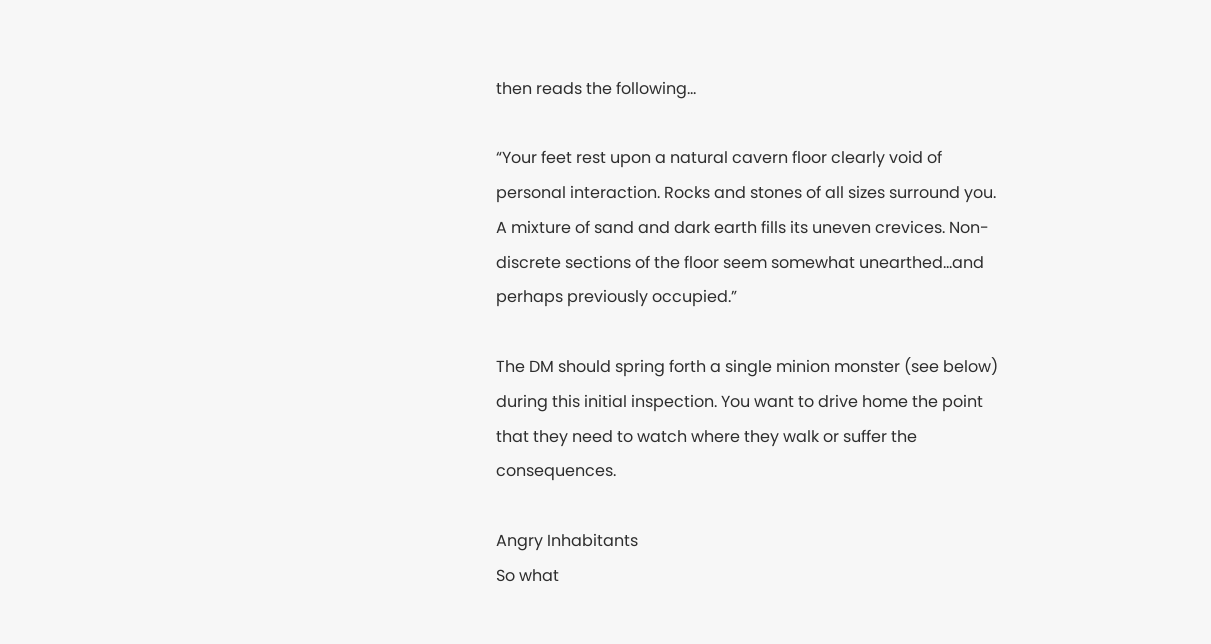then reads the following…

“Your feet rest upon a natural cavern floor clearly void of personal interaction. Rocks and stones of all sizes surround you. A mixture of sand and dark earth fills its uneven crevices. Non-discrete sections of the floor seem somewhat unearthed…and perhaps previously occupied.”

The DM should spring forth a single minion monster (see below) during this initial inspection. You want to drive home the point that they need to watch where they walk or suffer the consequences.

Angry Inhabitants
So what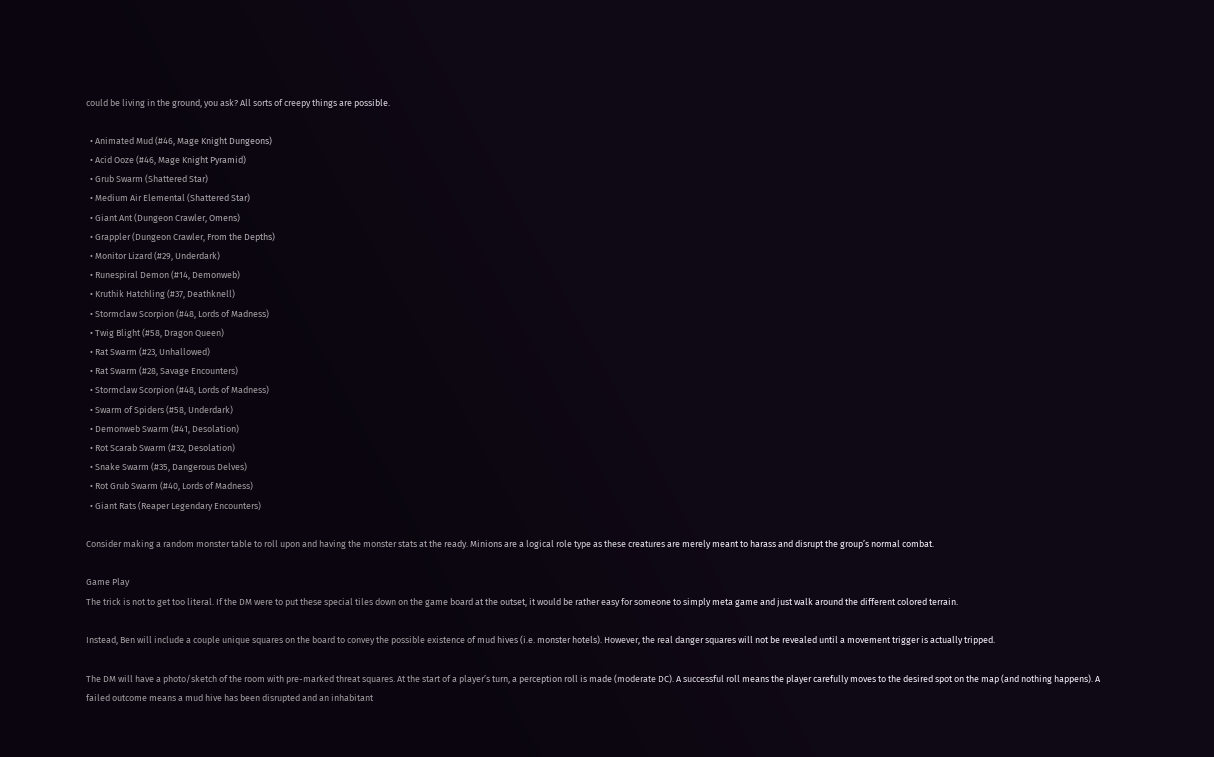could be living in the ground, you ask? All sorts of creepy things are possible.

  • Animated Mud (#46, Mage Knight Dungeons)
  • Acid Ooze (#46, Mage Knight Pyramid)
  • Grub Swarm (Shattered Star)
  • Medium Air Elemental (Shattered Star)
  • Giant Ant (Dungeon Crawler, Omens)
  • Grappler (Dungeon Crawler, From the Depths)
  • Monitor Lizard (#29, Underdark)
  • Runespiral Demon (#14, Demonweb)
  • Kruthik Hatchling (#37, Deathknell)
  • Stormclaw Scorpion (#48, Lords of Madness)
  • Twig Blight (#58, Dragon Queen)
  • Rat Swarm (#23, Unhallowed)
  • Rat Swarm (#28, Savage Encounters)
  • Stormclaw Scorpion (#48, Lords of Madness)
  • Swarm of Spiders (#58, Underdark)
  • Demonweb Swarm (#41, Desolation)
  • Rot Scarab Swarm (#32, Desolation)
  • Snake Swarm (#35, Dangerous Delves)
  • Rot Grub Swarm (#40, Lords of Madness)
  • Giant Rats (Reaper Legendary Encounters)

Consider making a random monster table to roll upon and having the monster stats at the ready. Minions are a logical role type as these creatures are merely meant to harass and disrupt the group’s normal combat.

Game Play
The trick is not to get too literal. If the DM were to put these special tiles down on the game board at the outset, it would be rather easy for someone to simply meta game and just walk around the different colored terrain.

Instead, Ben will include a couple unique squares on the board to convey the possible existence of mud hives (i.e. monster hotels). However, the real danger squares will not be revealed until a movement trigger is actually tripped.

The DM will have a photo/sketch of the room with pre-marked threat squares. At the start of a player’s turn, a perception roll is made (moderate DC). A successful roll means the player carefully moves to the desired spot on the map (and nothing happens). A failed outcome means a mud hive has been disrupted and an inhabitant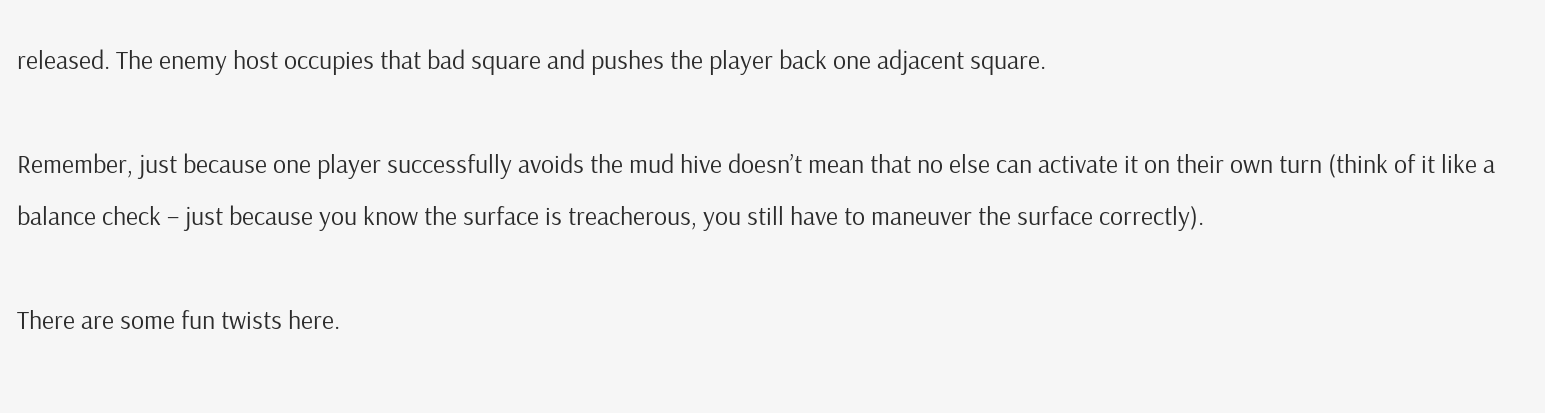released. The enemy host occupies that bad square and pushes the player back one adjacent square.

Remember, just because one player successfully avoids the mud hive doesn’t mean that no else can activate it on their own turn (think of it like a balance check – just because you know the surface is treacherous, you still have to maneuver the surface correctly).

There are some fun twists here.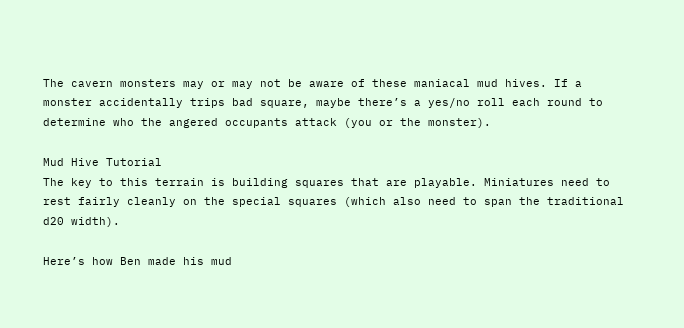The cavern monsters may or may not be aware of these maniacal mud hives. If a monster accidentally trips bad square, maybe there’s a yes/no roll each round to determine who the angered occupants attack (you or the monster).

Mud Hive Tutorial
The key to this terrain is building squares that are playable. Miniatures need to rest fairly cleanly on the special squares (which also need to span the traditional d20 width).

Here’s how Ben made his mud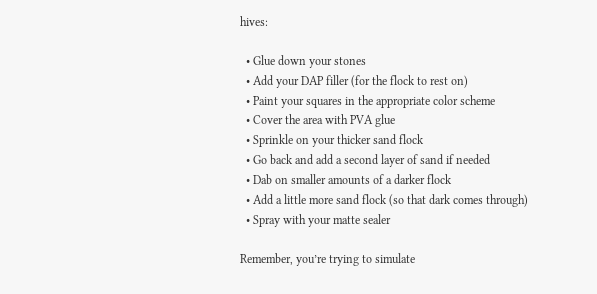hives:

  • Glue down your stones
  • Add your DAP filler (for the flock to rest on)
  • Paint your squares in the appropriate color scheme
  • Cover the area with PVA glue
  • Sprinkle on your thicker sand flock
  • Go back and add a second layer of sand if needed
  • Dab on smaller amounts of a darker flock
  • Add a little more sand flock (so that dark comes through)
  • Spray with your matte sealer

Remember, you’re trying to simulate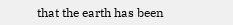that the earth has been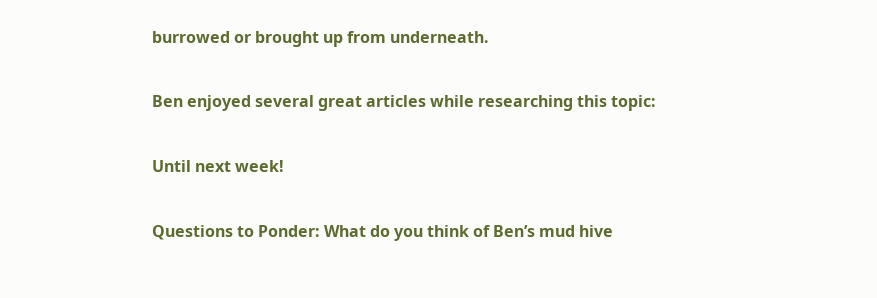burrowed or brought up from underneath.

Ben enjoyed several great articles while researching this topic:

Until next week!

Questions to Ponder: What do you think of Ben’s mud hive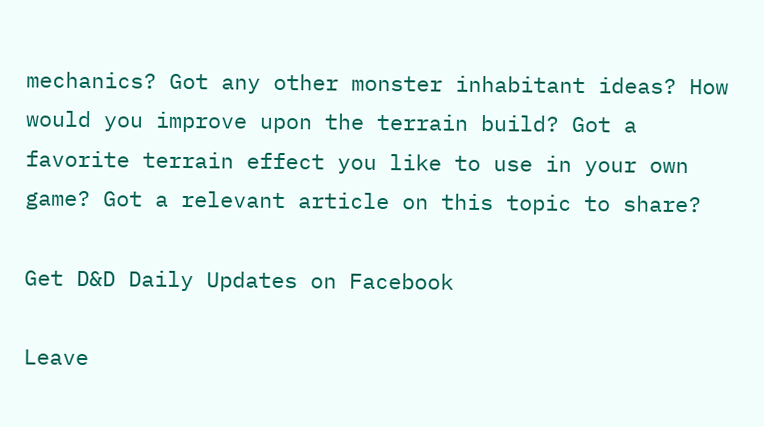mechanics? Got any other monster inhabitant ideas? How would you improve upon the terrain build? Got a favorite terrain effect you like to use in your own game? Got a relevant article on this topic to share?

Get D&D Daily Updates on Facebook

Leave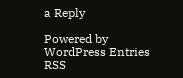a Reply

Powered by WordPress Entries RSS